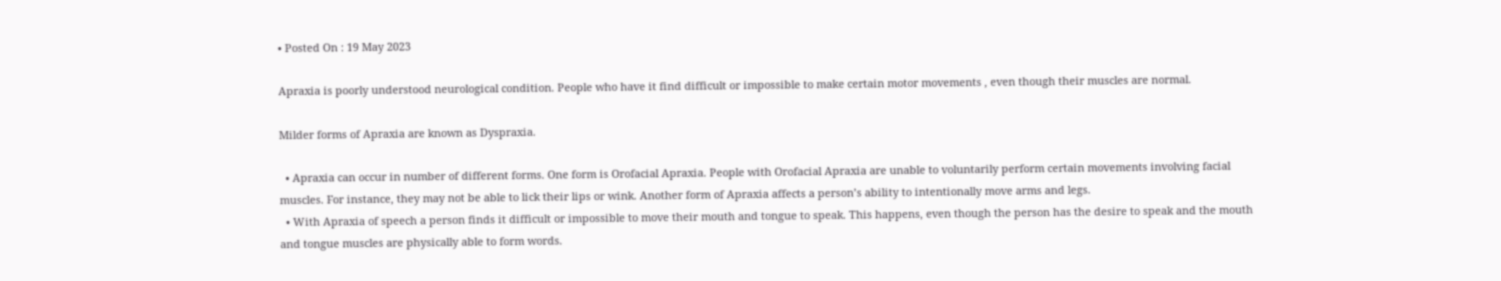• Posted On : 19 May 2023

Apraxia is poorly understood neurological condition. People who have it find difficult or impossible to make certain motor movements , even though their muscles are normal.

Milder forms of Apraxia are known as Dyspraxia.

  • Apraxia can occur in number of different forms. One form is Orofacial Apraxia. People with Orofacial Apraxia are unable to voluntarily perform certain movements involving facial muscles. For instance, they may not be able to lick their lips or wink. Another form of Apraxia affects a person’s ability to intentionally move arms and legs.
  • With Apraxia of speech a person finds it difficult or impossible to move their mouth and tongue to speak. This happens, even though the person has the desire to speak and the mouth and tongue muscles are physically able to form words.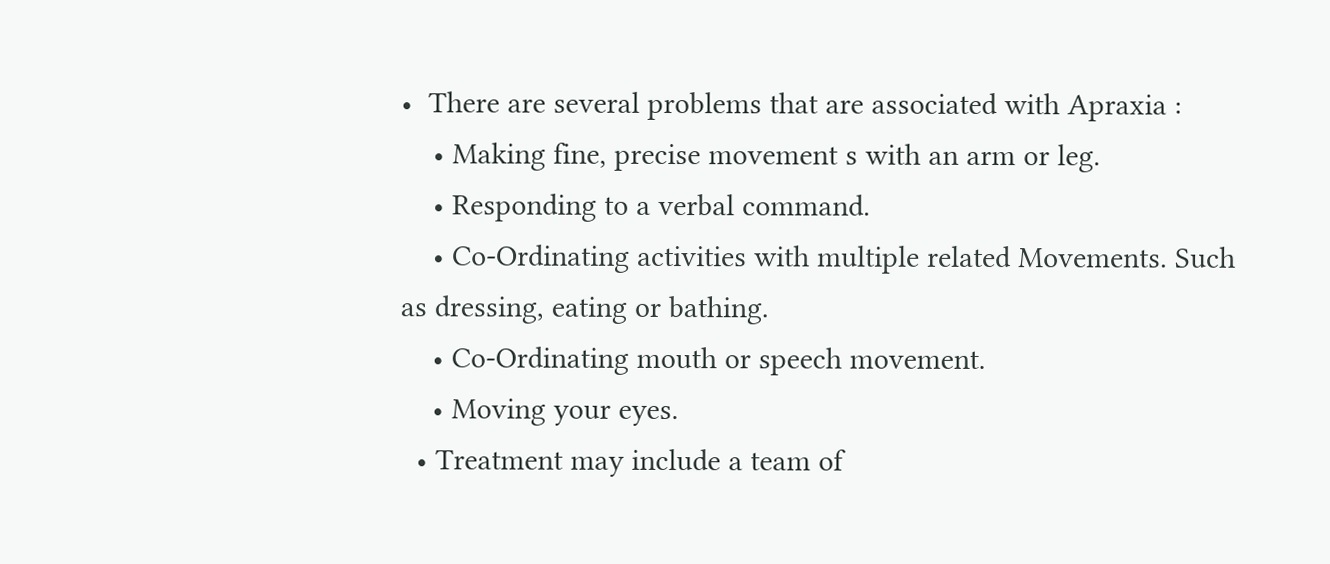•  There are several problems that are associated with Apraxia :
    • Making fine, precise movement s with an arm or leg.
    • Responding to a verbal command.
    • Co-Ordinating activities with multiple related Movements. Such as dressing, eating or bathing.
    • Co-Ordinating mouth or speech movement.
    • Moving your eyes.
  • Treatment may include a team of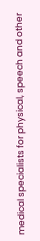medical specialists for physical, speech and other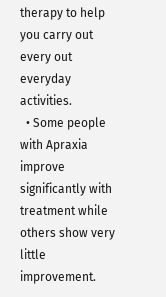therapy to help you carry out every out everyday activities.
  • Some people with Apraxia improve significantly with treatment while others show very little improvement.